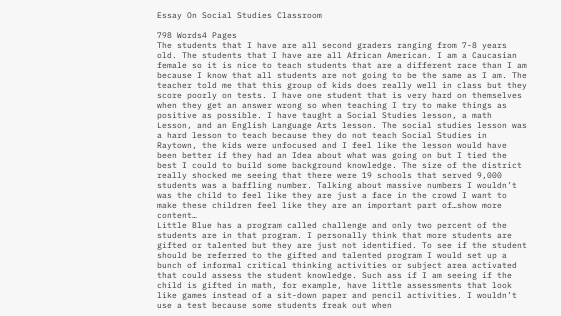Essay On Social Studies Classroom

798 Words4 Pages
The students that I have are all second graders ranging from 7-8 years old. The students that I have are all African American. I am a Caucasian female so it is nice to teach students that are a different race than I am because I know that all students are not going to be the same as I am. The teacher told me that this group of kids does really well in class but they score poorly on tests. I have one student that is very hard on themselves when they get an answer wrong so when teaching I try to make things as positive as possible. I have taught a Social Studies lesson, a math Lesson, and an English Language Arts lesson. The social studies lesson was a hard lesson to teach because they do not teach Social Studies in Raytown, the kids were unfocused and I feel like the lesson would have been better if they had an Idea about what was going on but I tied the best I could to build some background knowledge. The size of the district really shocked me seeing that there were 19 schools that served 9,000 students was a baffling number. Talking about massive numbers I wouldn’t was the child to feel like they are just a face in the crowd I want to make these children feel like they are an important part of…show more content…
Little Blue has a program called challenge and only two percent of the students are in that program. I personally think that more students are gifted or talented but they are just not identified. To see if the student should be referred to the gifted and talented program I would set up a bunch of informal critical thinking activities or subject area activated that could assess the student knowledge. Such ass if I am seeing if the child is gifted in math, for example, have little assessments that look like games instead of a sit-down paper and pencil activities. I wouldn’t use a test because some students freak out when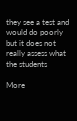they see a test and would do poorly but it does not really assess what the students

More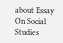about Essay On Social Studies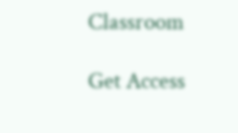Classroom

Get Access